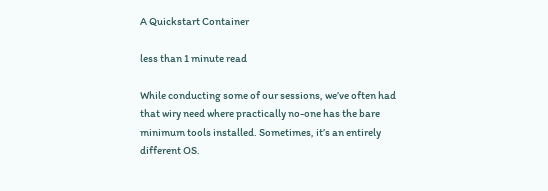A Quickstart Container

less than 1 minute read

While conducting some of our sessions, we’ve often had that wiry need where practically no-one has the bare minimum tools installed. Sometimes, it’s an entirely different OS.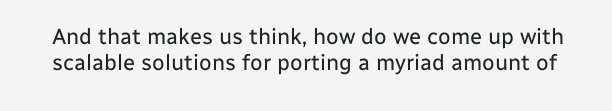And that makes us think, how do we come up with scalable solutions for porting a myriad amount of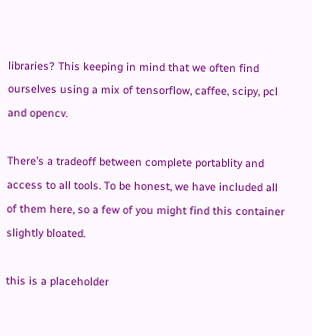libraries? This keeping in mind that we often find ourselves using a mix of tensorflow, caffee, scipy, pcl and opencv.

There’s a tradeoff between complete portablity and access to all tools. To be honest, we have included all of them here, so a few of you might find this container slightly bloated.

this is a placeholder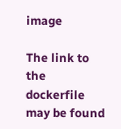image

The link to the dockerfile may be found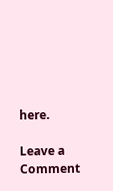here.

Leave a Comment